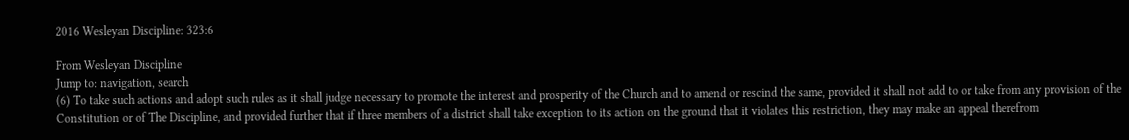2016 Wesleyan Discipline: 323:6

From Wesleyan Discipline
Jump to: navigation, search
(6) To take such actions and adopt such rules as it shall judge necessary to promote the interest and prosperity of the Church and to amend or rescind the same, provided it shall not add to or take from any provision of the Constitution or of The Discipline, and provided further that if three members of a district shall take exception to its action on the ground that it violates this restriction, they may make an appeal therefrom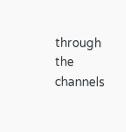through the channels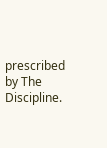prescribed by The Discipline.